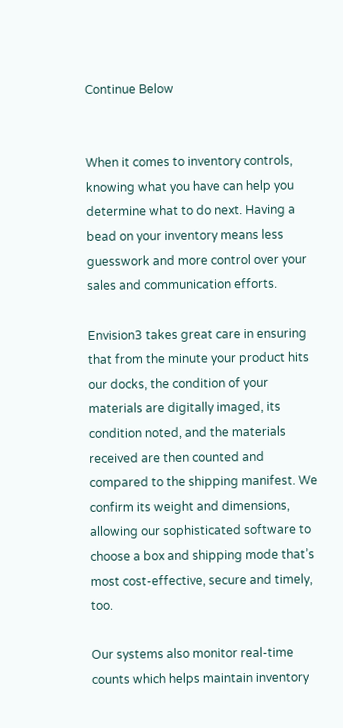Continue Below


When it comes to inventory controls, knowing what you have can help you determine what to do next. Having a bead on your inventory means less guesswork and more control over your sales and communication efforts.

Envision3 takes great care in ensuring that from the minute your product hits our docks, the condition of your materials are digitally imaged, its condition noted, and the materials received are then counted and compared to the shipping manifest. We confirm its weight and dimensions, allowing our sophisticated software to choose a box and shipping mode that’s most cost-effective, secure and timely, too.

Our systems also monitor real-time counts which helps maintain inventory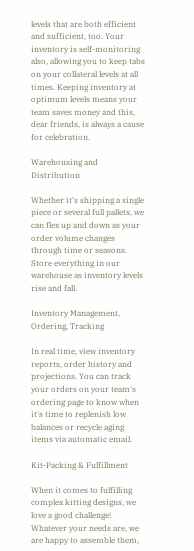levels that are both efficient and sufficient, too. Your inventory is self-monitoring also, allowing you to keep tabs on your collateral levels at all times. Keeping inventory at optimum levels means your team saves money and this, dear friends, is always a cause for celebration.

Warehousing and Distribution

Whether it's shipping a single piece or several full pallets, we can flex up and down as your order volume changes through time or seasons. Store everything in our warehouse as inventory levels rise and fall.

Inventory Management, Ordering, Tracking

In real time, view inventory reports, order history and projections. You can track your orders on your team's ordering page to know when it's time to replenish low balances or recycle aging items via automatic email.

Kit-Packing & Fulfillment

When it comes to fulfilling complex kitting designs, we love a good challenge! Whatever your needs are, we are happy to assemble them,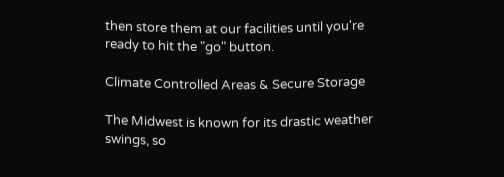then store them at our facilities until you're ready to hit the "go" button.

Climate Controlled Areas & Secure Storage

The Midwest is known for its drastic weather swings, so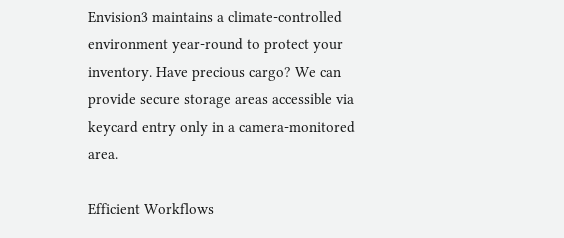Envision3 maintains a climate-controlled environment year-round to protect your inventory. Have precious cargo? We can provide secure storage areas accessible via keycard entry only in a camera-monitored area.

Efficient Workflows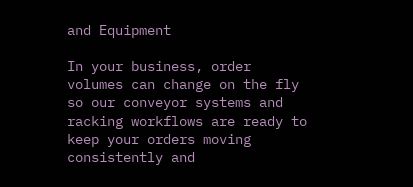and Equipment

In your business, order volumes can change on the fly so our conveyor systems and racking workflows are ready to keep your orders moving consistently and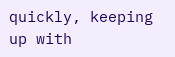quickly, keeping up with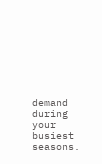demand during your busiest seasons.